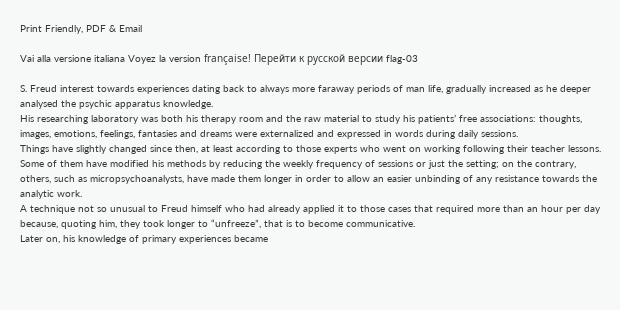Print Friendly, PDF & Email

Vai alla versione italiana Voyez la version française! Перейти к русской версии flag-03

S. Freud interest towards experiences dating back to always more faraway periods of man life, gradually increased as he deeper analysed the psychic apparatus knowledge.
His researching laboratory was both his therapy room and the raw material to study his patients’ free associations: thoughts, images, emotions, feelings, fantasies and dreams were externalized and expressed in words during daily sessions.
Things have slightly changed since then, at least according to those experts who went on working following their teacher lessons. Some of them have modified his methods by reducing the weekly frequency of sessions or just the setting; on the contrary, others, such as micropsychoanalysts, have made them longer in order to allow an easier unbinding of any resistance towards the analytic work.
A technique not so unusual to Freud himself who had already applied it to those cases that required more than an hour per day because, quoting him, they took longer to “unfreeze”, that is to become communicative.
Later on, his knowledge of primary experiences became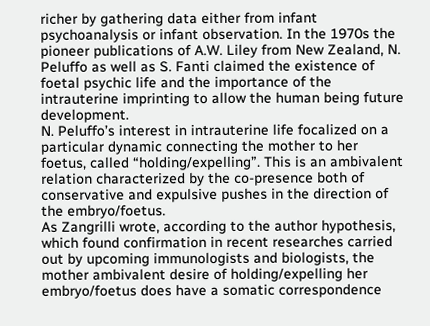richer by gathering data either from infant psychoanalysis or infant observation. In the 1970s the pioneer publications of A.W. Liley from New Zealand, N. Peluffo as well as S. Fanti claimed the existence of foetal psychic life and the importance of the intrauterine imprinting to allow the human being future development.
N. Peluffo’s interest in intrauterine life focalized on a particular dynamic connecting the mother to her foetus, called “holding/expelling”. This is an ambivalent relation characterized by the co-presence both of conservative and expulsive pushes in the direction of the embryo/foetus.
As Zangrilli wrote, according to the author hypothesis, which found confirmation in recent researches carried out by upcoming immunologists and biologists, the mother ambivalent desire of holding/expelling her embryo/foetus does have a somatic correspondence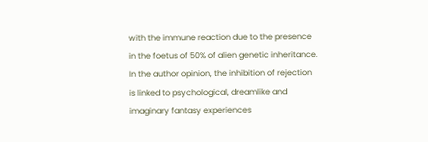with the immune reaction due to the presence in the foetus of 50% of alien genetic inheritance. In the author opinion, the inhibition of rejection is linked to psychological, dreamlike and imaginary fantasy experiences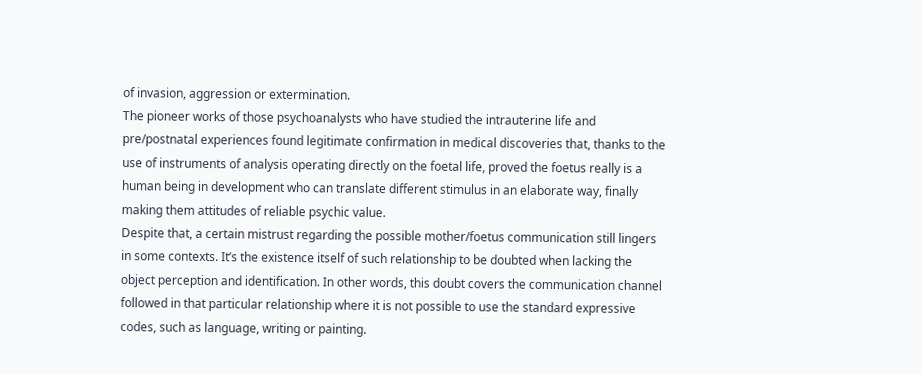of invasion, aggression or extermination.
The pioneer works of those psychoanalysts who have studied the intrauterine life and pre/postnatal experiences found legitimate confirmation in medical discoveries that, thanks to the use of instruments of analysis operating directly on the foetal life, proved the foetus really is a human being in development who can translate different stimulus in an elaborate way, finally making them attitudes of reliable psychic value.
Despite that, a certain mistrust regarding the possible mother/foetus communication still lingers in some contexts. It’s the existence itself of such relationship to be doubted when lacking the object perception and identification. In other words, this doubt covers the communication channel followed in that particular relationship where it is not possible to use the standard expressive codes, such as language, writing or painting.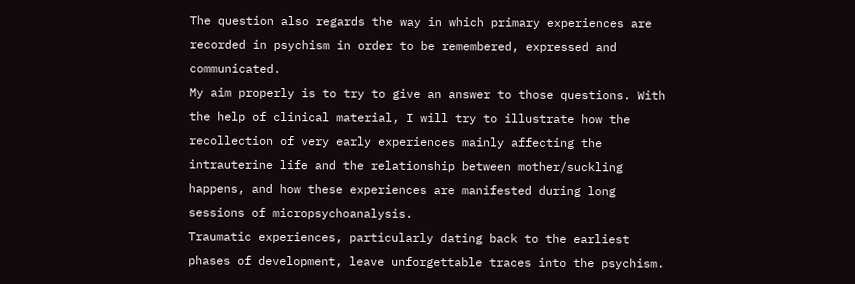The question also regards the way in which primary experiences are recorded in psychism in order to be remembered, expressed and communicated.
My aim properly is to try to give an answer to those questions. With the help of clinical material, I will try to illustrate how the recollection of very early experiences mainly affecting the intrauterine life and the relationship between mother/suckling happens, and how these experiences are manifested during long sessions of micropsychoanalysis.
Traumatic experiences, particularly dating back to the earliest phases of development, leave unforgettable traces into the psychism.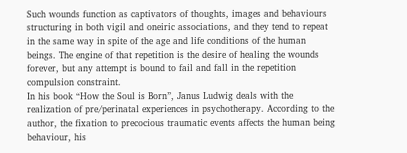Such wounds function as captivators of thoughts, images and behaviours structuring in both vigil and oneiric associations, and they tend to repeat in the same way in spite of the age and life conditions of the human beings. The engine of that repetition is the desire of healing the wounds forever, but any attempt is bound to fail and fall in the repetition compulsion constraint.
In his book “How the Soul is Born”, Janus Ludwig deals with the realization of pre/perinatal experiences in psychotherapy. According to the author, the fixation to precocious traumatic events affects the human being behaviour, his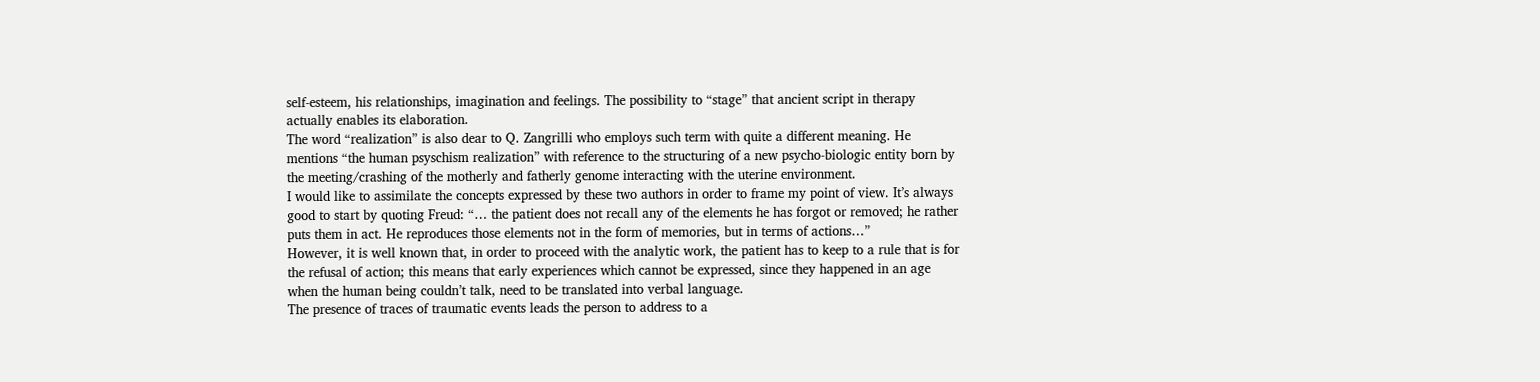self-esteem, his relationships, imagination and feelings. The possibility to “stage” that ancient script in therapy actually enables its elaboration.
The word “realization” is also dear to Q. Zangrilli who employs such term with quite a different meaning. He mentions “the human psyschism realization” with reference to the structuring of a new psycho-biologic entity born by the meeting/crashing of the motherly and fatherly genome interacting with the uterine environment.
I would like to assimilate the concepts expressed by these two authors in order to frame my point of view. It’s always good to start by quoting Freud: “… the patient does not recall any of the elements he has forgot or removed; he rather puts them in act. He reproduces those elements not in the form of memories, but in terms of actions…”
However, it is well known that, in order to proceed with the analytic work, the patient has to keep to a rule that is for the refusal of action; this means that early experiences which cannot be expressed, since they happened in an age when the human being couldn’t talk, need to be translated into verbal language.
The presence of traces of traumatic events leads the person to address to a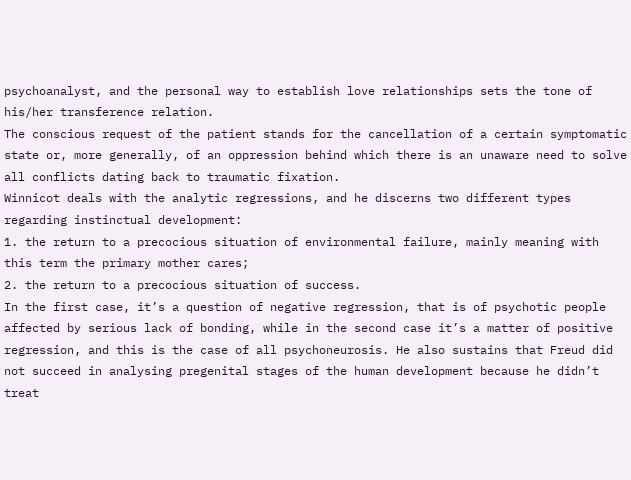psychoanalyst, and the personal way to establish love relationships sets the tone of his/her transference relation.
The conscious request of the patient stands for the cancellation of a certain symptomatic state or, more generally, of an oppression behind which there is an unaware need to solve all conflicts dating back to traumatic fixation.
Winnicot deals with the analytic regressions, and he discerns two different types regarding instinctual development:
1. the return to a precocious situation of environmental failure, mainly meaning with this term the primary mother cares;
2. the return to a precocious situation of success.
In the first case, it’s a question of negative regression, that is of psychotic people affected by serious lack of bonding, while in the second case it’s a matter of positive regression, and this is the case of all psychoneurosis. He also sustains that Freud did not succeed in analysing pregenital stages of the human development because he didn’t treat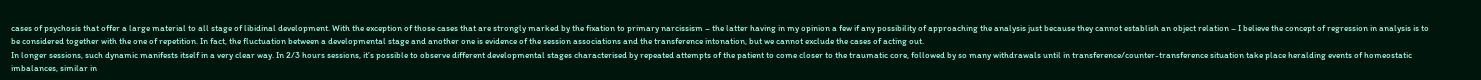cases of psychosis that offer a large material to all stage of libidinal development. With the exception of those cases that are strongly marked by the fixation to primary narcissism – the latter having in my opinion a few if any possibility of approaching the analysis just because they cannot establish an object relation – I believe the concept of regression in analysis is to be considered together with the one of repetition. In fact, the fluctuation between a developmental stage and another one is evidence of the session associations and the transference intonation, but we cannot exclude the cases of acting out.
In longer sessions, such dynamic manifests itself in a very clear way. In 2/3 hours sessions, it’s possible to observe different developmental stages characterised by repeated attempts of the patient to come closer to the traumatic core, followed by so many withdrawals until in transference/counter-transference situation take place heralding events of homeostatic imbalances, similar in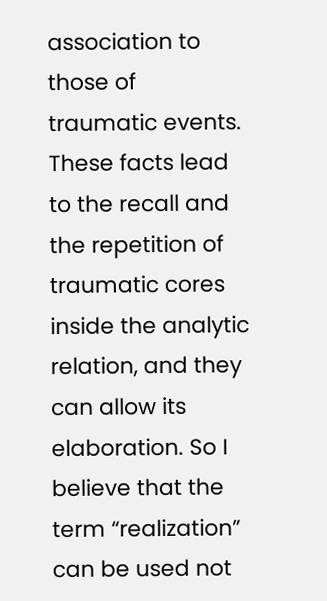association to those of traumatic events.
These facts lead to the recall and the repetition of traumatic cores inside the analytic relation, and they can allow its elaboration. So I believe that the term “realization” can be used not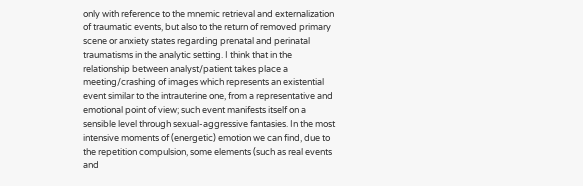only with reference to the mnemic retrieval and externalization of traumatic events, but also to the return of removed primary scene or anxiety states regarding prenatal and perinatal traumatisms in the analytic setting. I think that in the relationship between analyst/patient takes place a meeting/crashing of images which represents an existential event similar to the intrauterine one, from a representative and emotional point of view; such event manifests itself on a sensible level through sexual-aggressive fantasies. In the most intensive moments of (energetic) emotion we can find, due to the repetition compulsion, some elements (such as real events and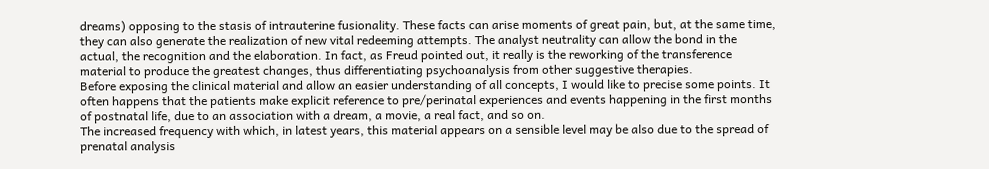dreams) opposing to the stasis of intrauterine fusionality. These facts can arise moments of great pain, but, at the same time, they can also generate the realization of new vital redeeming attempts. The analyst neutrality can allow the bond in the actual, the recognition and the elaboration. In fact, as Freud pointed out, it really is the reworking of the transference material to produce the greatest changes, thus differentiating psychoanalysis from other suggestive therapies.
Before exposing the clinical material and allow an easier understanding of all concepts, I would like to precise some points. It often happens that the patients make explicit reference to pre/perinatal experiences and events happening in the first months of postnatal life, due to an association with a dream, a movie, a real fact, and so on.
The increased frequency with which, in latest years, this material appears on a sensible level may be also due to the spread of prenatal analysis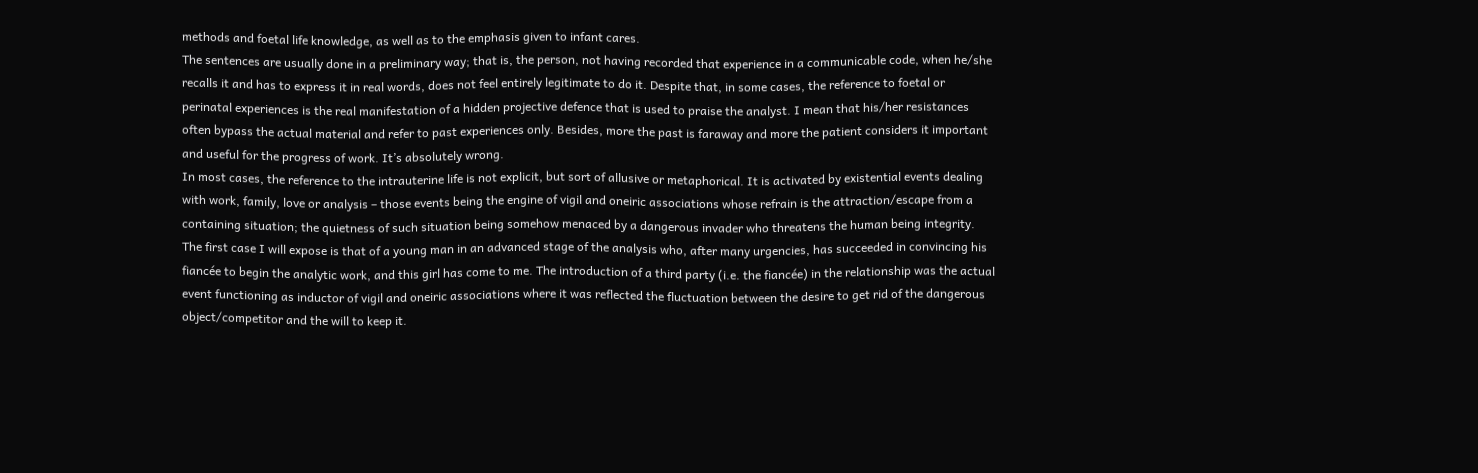methods and foetal life knowledge, as well as to the emphasis given to infant cares.
The sentences are usually done in a preliminary way; that is, the person, not having recorded that experience in a communicable code, when he/she recalls it and has to express it in real words, does not feel entirely legitimate to do it. Despite that, in some cases, the reference to foetal or perinatal experiences is the real manifestation of a hidden projective defence that is used to praise the analyst. I mean that his/her resistances often bypass the actual material and refer to past experiences only. Besides, more the past is faraway and more the patient considers it important and useful for the progress of work. It’s absolutely wrong.
In most cases, the reference to the intrauterine life is not explicit, but sort of allusive or metaphorical. It is activated by existential events dealing with work, family, love or analysis – those events being the engine of vigil and oneiric associations whose refrain is the attraction/escape from a containing situation; the quietness of such situation being somehow menaced by a dangerous invader who threatens the human being integrity.
The first case I will expose is that of a young man in an advanced stage of the analysis who, after many urgencies, has succeeded in convincing his fiancée to begin the analytic work, and this girl has come to me. The introduction of a third party (i.e. the fiancée) in the relationship was the actual event functioning as inductor of vigil and oneiric associations where it was reflected the fluctuation between the desire to get rid of the dangerous object/competitor and the will to keep it.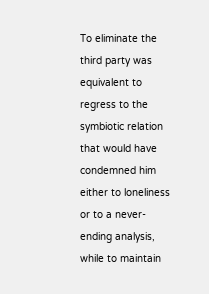To eliminate the third party was equivalent to regress to the symbiotic relation that would have condemned him either to loneliness or to a never-ending analysis, while to maintain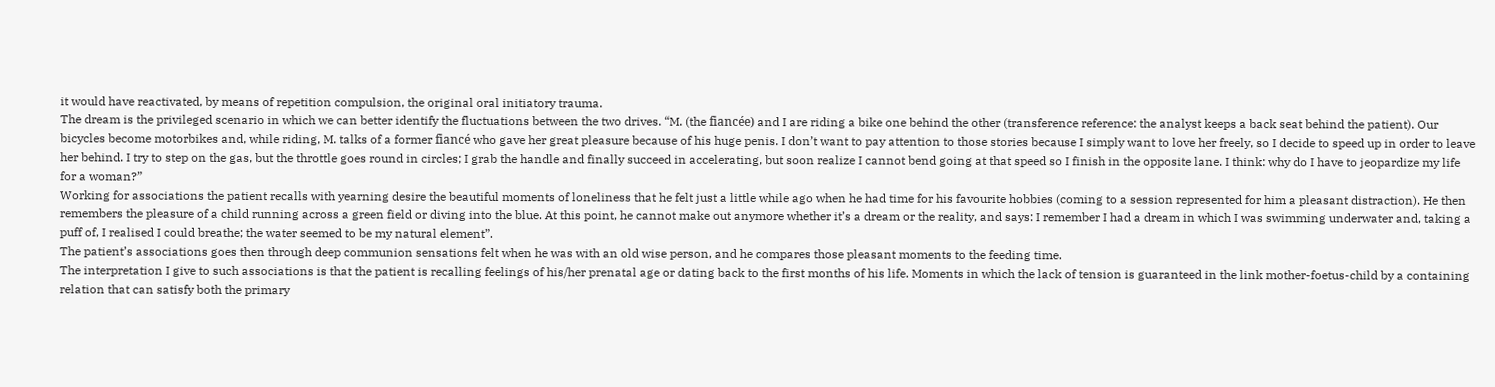it would have reactivated, by means of repetition compulsion, the original oral initiatory trauma.
The dream is the privileged scenario in which we can better identify the fluctuations between the two drives. “M. (the fiancée) and I are riding a bike one behind the other (transference reference: the analyst keeps a back seat behind the patient). Our bicycles become motorbikes and, while riding, M. talks of a former fiancé who gave her great pleasure because of his huge penis. I don’t want to pay attention to those stories because I simply want to love her freely, so I decide to speed up in order to leave her behind. I try to step on the gas, but the throttle goes round in circles; I grab the handle and finally succeed in accelerating, but soon realize I cannot bend going at that speed so I finish in the opposite lane. I think: why do I have to jeopardize my life for a woman?”
Working for associations the patient recalls with yearning desire the beautiful moments of loneliness that he felt just a little while ago when he had time for his favourite hobbies (coming to a session represented for him a pleasant distraction). He then remembers the pleasure of a child running across a green field or diving into the blue. At this point, he cannot make out anymore whether it’s a dream or the reality, and says: I remember I had a dream in which I was swimming underwater and, taking a puff of, I realised I could breathe; the water seemed to be my natural element”.
The patient’s associations goes then through deep communion sensations felt when he was with an old wise person, and he compares those pleasant moments to the feeding time.
The interpretation I give to such associations is that the patient is recalling feelings of his/her prenatal age or dating back to the first months of his life. Moments in which the lack of tension is guaranteed in the link mother-foetus-child by a containing relation that can satisfy both the primary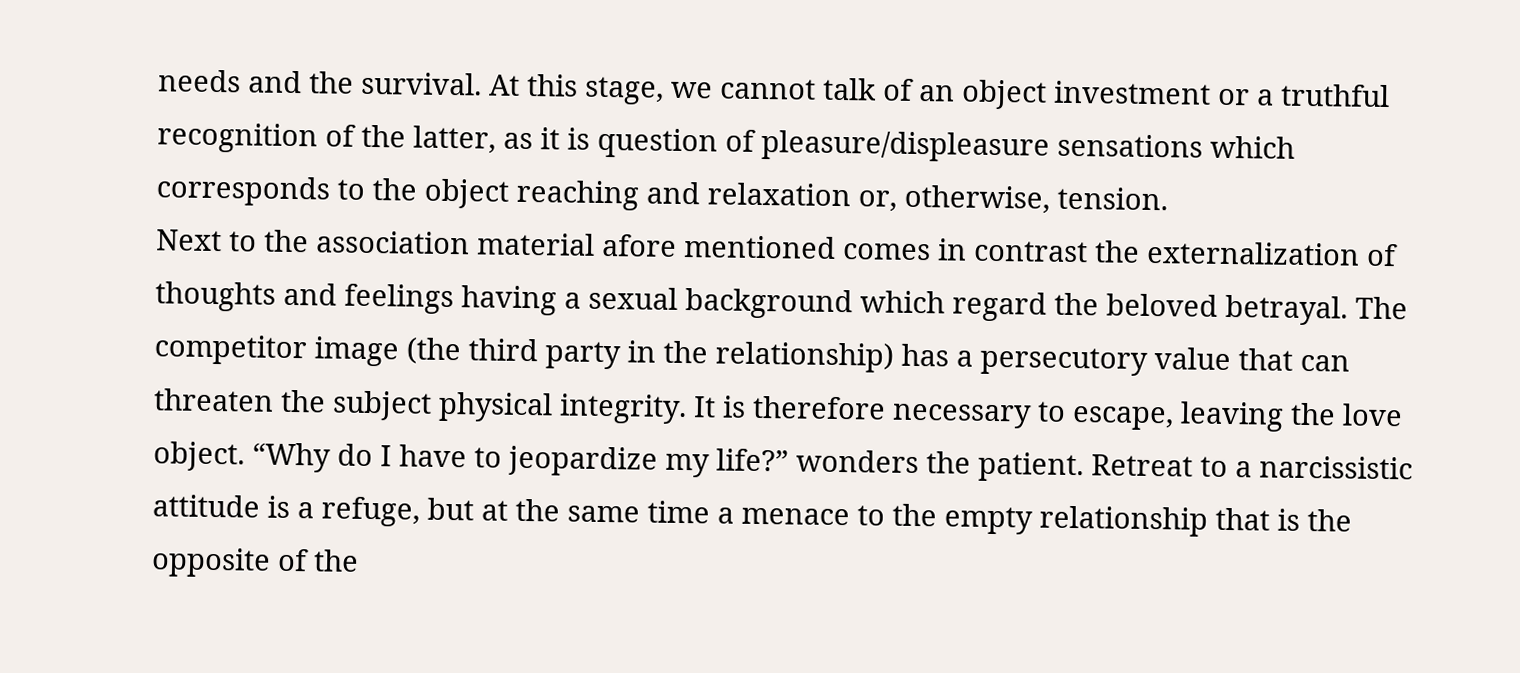needs and the survival. At this stage, we cannot talk of an object investment or a truthful recognition of the latter, as it is question of pleasure/displeasure sensations which corresponds to the object reaching and relaxation or, otherwise, tension.
Next to the association material afore mentioned comes in contrast the externalization of thoughts and feelings having a sexual background which regard the beloved betrayal. The competitor image (the third party in the relationship) has a persecutory value that can threaten the subject physical integrity. It is therefore necessary to escape, leaving the love object. “Why do I have to jeopardize my life?” wonders the patient. Retreat to a narcissistic attitude is a refuge, but at the same time a menace to the empty relationship that is the opposite of the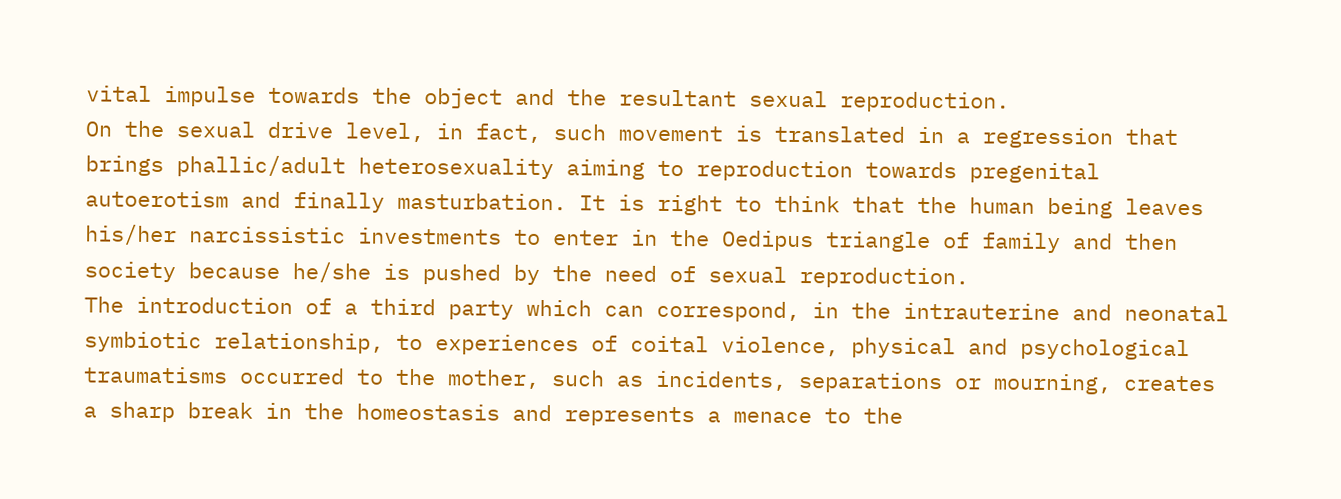vital impulse towards the object and the resultant sexual reproduction.
On the sexual drive level, in fact, such movement is translated in a regression that brings phallic/adult heterosexuality aiming to reproduction towards pregenital autoerotism and finally masturbation. It is right to think that the human being leaves his/her narcissistic investments to enter in the Oedipus triangle of family and then society because he/she is pushed by the need of sexual reproduction.
The introduction of a third party which can correspond, in the intrauterine and neonatal symbiotic relationship, to experiences of coital violence, physical and psychological traumatisms occurred to the mother, such as incidents, separations or mourning, creates a sharp break in the homeostasis and represents a menace to the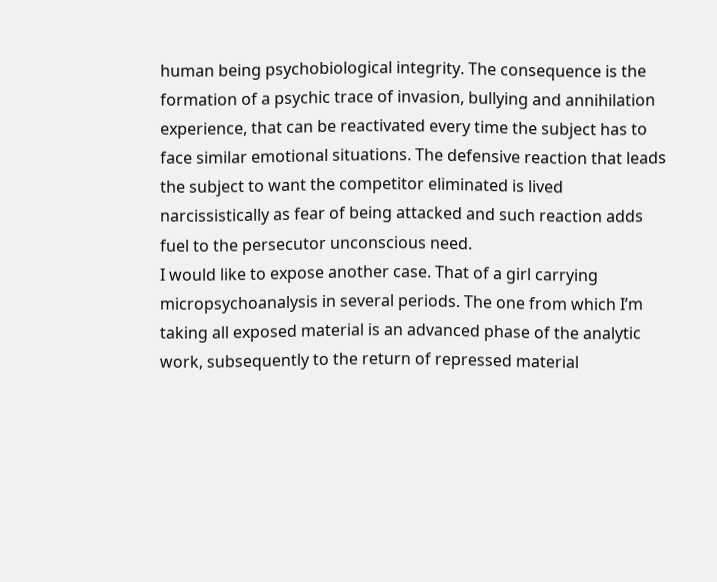human being psychobiological integrity. The consequence is the formation of a psychic trace of invasion, bullying and annihilation experience, that can be reactivated every time the subject has to face similar emotional situations. The defensive reaction that leads the subject to want the competitor eliminated is lived narcissistically as fear of being attacked and such reaction adds fuel to the persecutor unconscious need.
I would like to expose another case. That of a girl carrying micropsychoanalysis in several periods. The one from which I’m taking all exposed material is an advanced phase of the analytic work, subsequently to the return of repressed material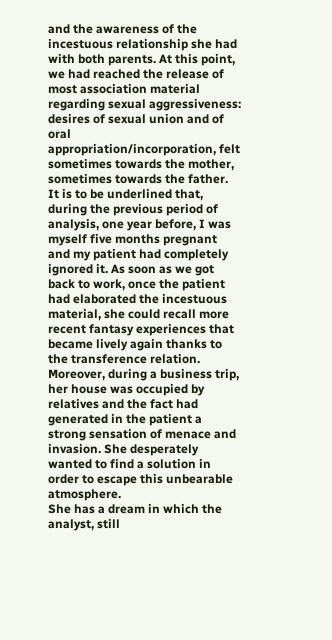and the awareness of the incestuous relationship she had with both parents. At this point, we had reached the release of most association material regarding sexual aggressiveness: desires of sexual union and of oral appropriation/incorporation, felt sometimes towards the mother, sometimes towards the father.
It is to be underlined that, during the previous period of analysis, one year before, I was myself five months pregnant and my patient had completely ignored it. As soon as we got back to work, once the patient had elaborated the incestuous material, she could recall more recent fantasy experiences that became lively again thanks to the transference relation.
Moreover, during a business trip, her house was occupied by relatives and the fact had generated in the patient a strong sensation of menace and invasion. She desperately wanted to find a solution in order to escape this unbearable atmosphere.
She has a dream in which the analyst, still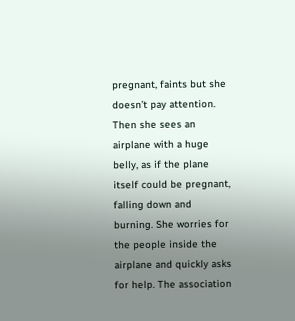pregnant, faints but she doesn’t pay attention. Then she sees an airplane with a huge belly, as if the plane itself could be pregnant, falling down and burning. She worries for the people inside the airplane and quickly asks for help. The association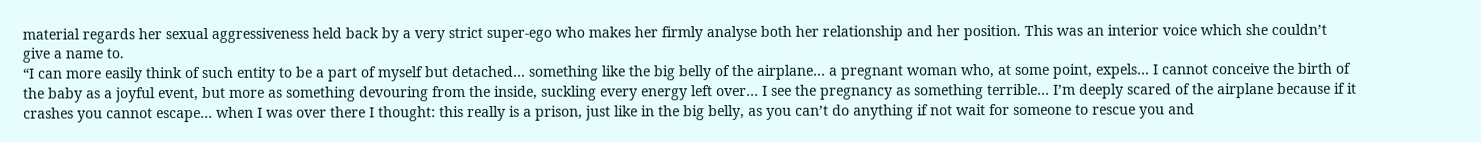material regards her sexual aggressiveness held back by a very strict super-ego who makes her firmly analyse both her relationship and her position. This was an interior voice which she couldn’t give a name to.
“I can more easily think of such entity to be a part of myself but detached… something like the big belly of the airplane… a pregnant woman who, at some point, expels… I cannot conceive the birth of the baby as a joyful event, but more as something devouring from the inside, suckling every energy left over… I see the pregnancy as something terrible… I’m deeply scared of the airplane because if it crashes you cannot escape… when I was over there I thought: this really is a prison, just like in the big belly, as you can’t do anything if not wait for someone to rescue you and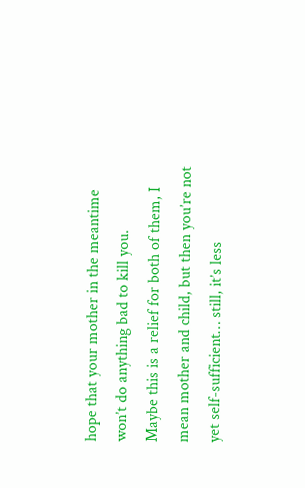hope that your mother in the meantime won’t do anything bad to kill you.
Maybe this is a relief for both of them, I mean mother and child, but then you’re not yet self-sufficient… still, it’s less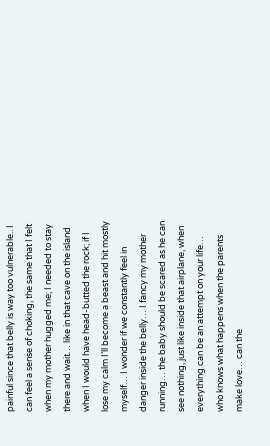painful since that belly is way too vulnerable.. I can feel a sense of choking, the same that I felt when my mother hugged me; I needed to stay there and wait… like in that cave on the island when I would have head-butted the rock; if I lose my calm I’ll become a beast and hit mostly myself… I wonder if we constantly feel in danger inside the belly… I fancy my mother running… the baby should be scared as he can see nothing, just like inside that airplane, when everything can be an attempt on your life… who knows what happens when the parents make love… can the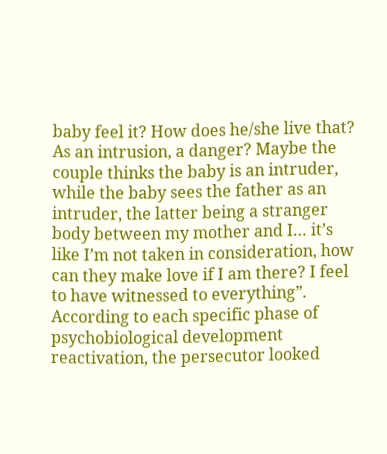baby feel it? How does he/she live that? As an intrusion, a danger? Maybe the couple thinks the baby is an intruder, while the baby sees the father as an intruder, the latter being a stranger body between my mother and I… it’s like I’m not taken in consideration, how can they make love if I am there? I feel to have witnessed to everything”.
According to each specific phase of psychobiological development reactivation, the persecutor looked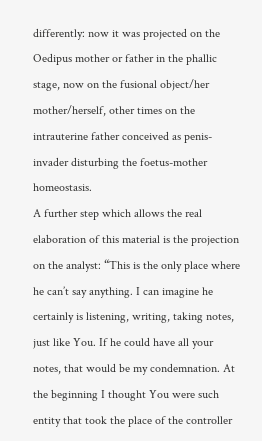differently: now it was projected on the Oedipus mother or father in the phallic stage, now on the fusional object/her mother/herself, other times on the intrauterine father conceived as penis-invader disturbing the foetus-mother homeostasis.
A further step which allows the real elaboration of this material is the projection on the analyst: “This is the only place where he can’t say anything. I can imagine he certainly is listening, writing, taking notes, just like You. If he could have all your notes, that would be my condemnation. At the beginning I thought You were such entity that took the place of the controller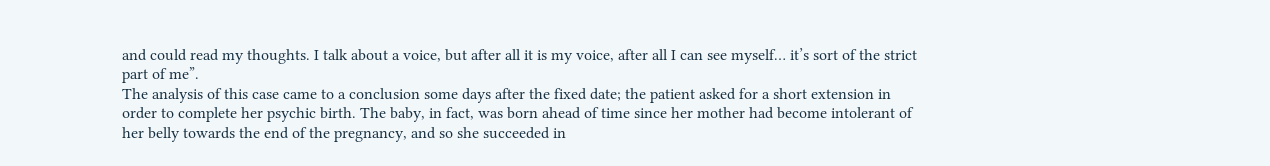and could read my thoughts. I talk about a voice, but after all it is my voice, after all I can see myself… it’s sort of the strict part of me”.
The analysis of this case came to a conclusion some days after the fixed date; the patient asked for a short extension in order to complete her psychic birth. The baby, in fact, was born ahead of time since her mother had become intolerant of her belly towards the end of the pregnancy, and so she succeeded in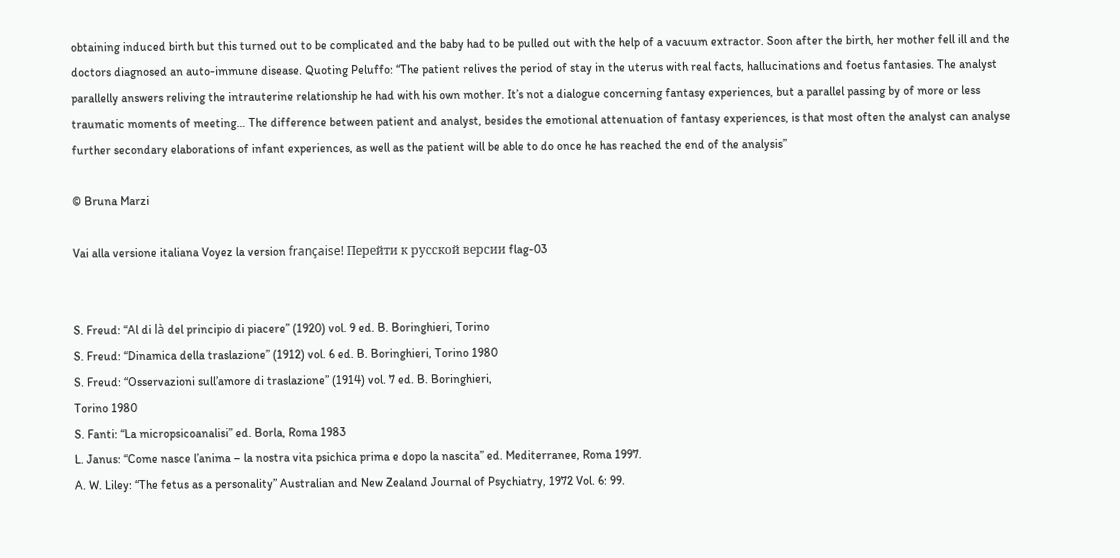obtaining induced birth but this turned out to be complicated and the baby had to be pulled out with the help of a vacuum extractor. Soon after the birth, her mother fell ill and the doctors diagnosed an auto-immune disease. Quoting Peluffo: “The patient relives the period of stay in the uterus with real facts, hallucinations and foetus fantasies. The analyst parallelly answers reliving the intrauterine relationship he had with his own mother. It’s not a dialogue concerning fantasy experiences, but a parallel passing by of more or less traumatic moments of meeting… The difference between patient and analyst, besides the emotional attenuation of fantasy experiences, is that most often the analyst can analyse further secondary elaborations of infant experiences, as well as the patient will be able to do once he has reached the end of the analysis”

© Bruna Marzi

Vai alla versione italiana Voyez la version française! Перейти к русской версии flag-03


S. Freud: “Al di là del principio di piacere” (1920) vol. 9 ed. B. Boringhieri, Torino
S. Freud: “Dinamica della traslazione” (1912) vol. 6 ed. B. Boringhieri, Torino 1980
S. Freud: “Osservazioni sull’amore di traslazione” (1914) vol. 7 ed. B. Boringhieri,
Torino 1980
S. Fanti: “La micropsicoanalisi” ed. Borla, Roma 1983
L. Janus: “Come nasce l’anima – la nostra vita psichica prima e dopo la nascita” ed. Mediterranee, Roma 1997.
A. W. Liley: “The fetus as a personality” Australian and New Zealand Journal of Psychiatry, 1972 Vol. 6: 99.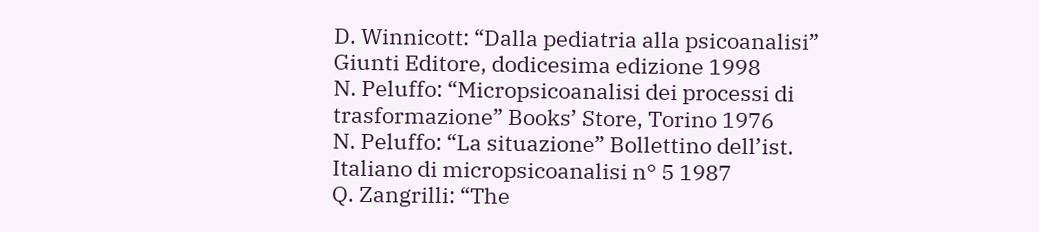D. Winnicott: “Dalla pediatria alla psicoanalisi” Giunti Editore, dodicesima edizione 1998
N. Peluffo: “Micropsicoanalisi dei processi di trasformazione” Books’ Store, Torino 1976
N. Peluffo: “La situazione” Bollettino dell’ist. Italiano di micropsicoanalisi n° 5 1987
Q. Zangrilli: “The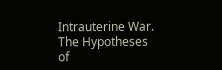Intrauterine War. The Hypotheses of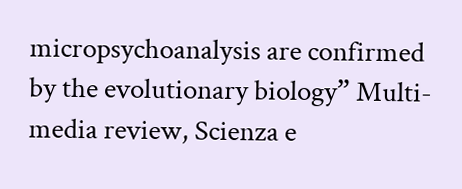micropsychoanalysis are confirmed by the evolutionary biology” Multi-media review, Scienza e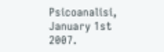Psicoanalisi, January 1st 2007.